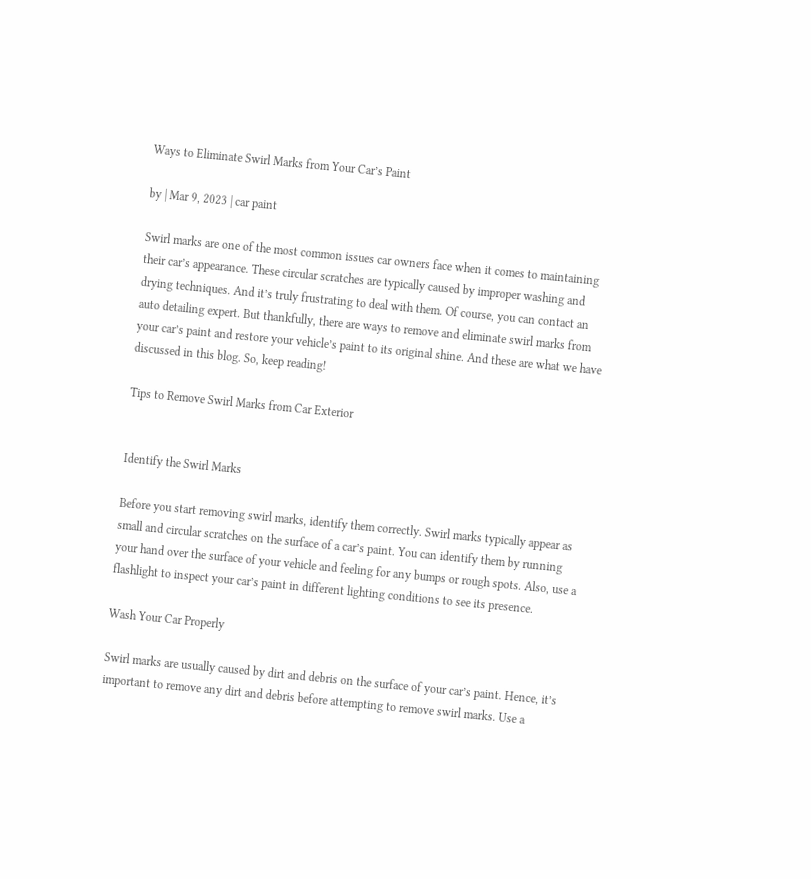Ways to Eliminate Swirl Marks from Your Car’s Paint

by | Mar 9, 2023 | car paint

Swirl marks are one of the most common issues car owners face when it comes to maintaining their car’s appearance. These circular scratches are typically caused by improper washing and drying techniques. And it’s truly frustrating to deal with them. Of course, you can contact an auto detailing expert. But thankfully, there are ways to remove and eliminate swirl marks from your car’s paint and restore your vehicle’s paint to its original shine. And these are what we have discussed in this blog. So, keep reading!

Tips to Remove Swirl Marks from Car Exterior


Identify the Swirl Marks

Before you start removing swirl marks, identify them correctly. Swirl marks typically appear as small and circular scratches on the surface of a car’s paint. You can identify them by running your hand over the surface of your vehicle and feeling for any bumps or rough spots. Also, use a flashlight to inspect your car’s paint in different lighting conditions to see its presence.

Wash Your Car Properly

Swirl marks are usually caused by dirt and debris on the surface of your car’s paint. Hence, it’s important to remove any dirt and debris before attempting to remove swirl marks. Use a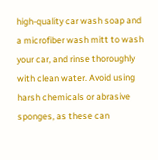high-quality car wash soap and a microfiber wash mitt to wash your car, and rinse thoroughly with clean water. Avoid using harsh chemicals or abrasive sponges, as these can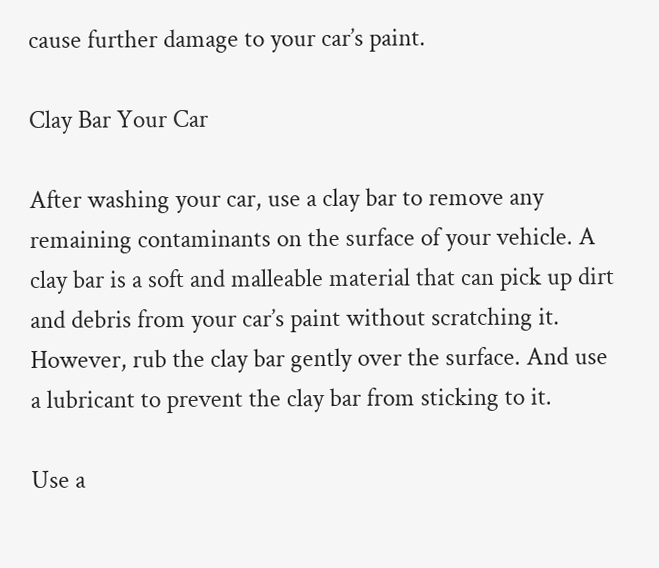cause further damage to your car’s paint.

Clay Bar Your Car

After washing your car, use a clay bar to remove any remaining contaminants on the surface of your vehicle. A clay bar is a soft and malleable material that can pick up dirt and debris from your car’s paint without scratching it. However, rub the clay bar gently over the surface. And use a lubricant to prevent the clay bar from sticking to it.

Use a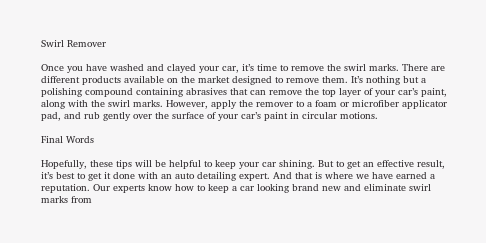Swirl Remover

Once you have washed and clayed your car, it’s time to remove the swirl marks. There are different products available on the market designed to remove them. It’s nothing but a polishing compound containing abrasives that can remove the top layer of your car’s paint, along with the swirl marks. However, apply the remover to a foam or microfiber applicator pad, and rub gently over the surface of your car’s paint in circular motions.

Final Words

Hopefully, these tips will be helpful to keep your car shining. But to get an effective result, it’s best to get it done with an auto detailing expert. And that is where we have earned a reputation. Our experts know how to keep a car looking brand new and eliminate swirl marks from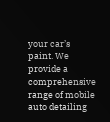your car’s paint. We provide a comprehensive range of mobile auto detailing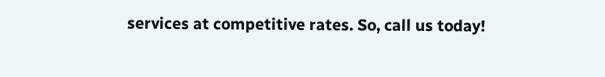services at competitive rates. So, call us today!